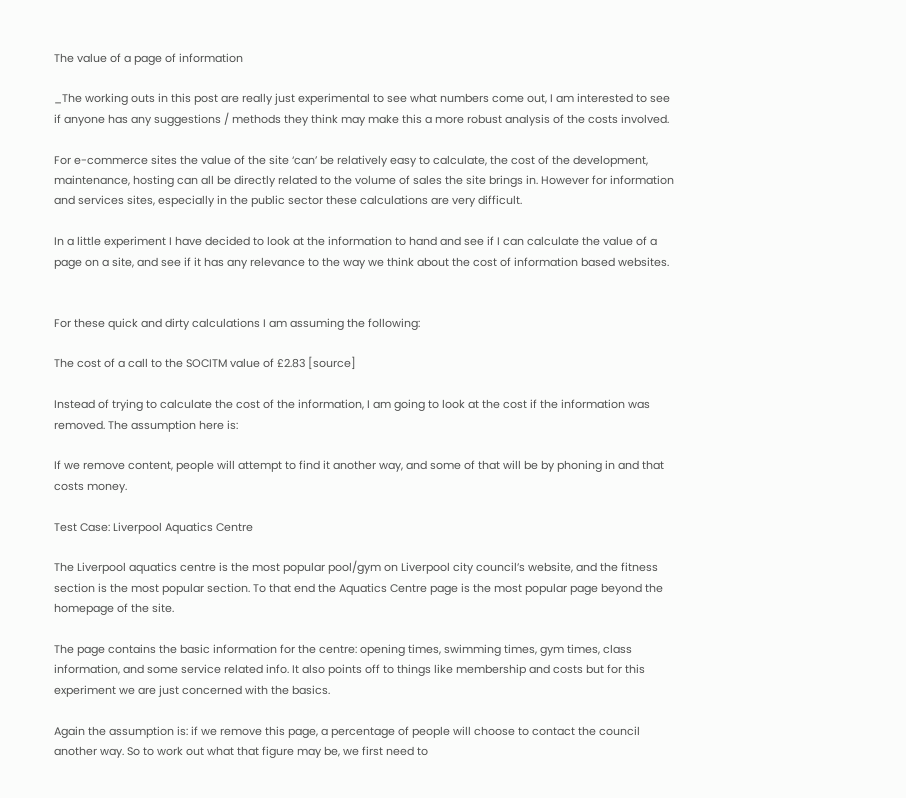The value of a page of information

_The working outs in this post are really just experimental to see what numbers come out, I am interested to see if anyone has any suggestions / methods they think may make this a more robust analysis of the costs involved.

For e-commerce sites the value of the site ‘can’ be relatively easy to calculate, the cost of the development, maintenance, hosting can all be directly related to the volume of sales the site brings in. However for information and services sites, especially in the public sector these calculations are very difficult.

In a little experiment I have decided to look at the information to hand and see if I can calculate the value of a page on a site, and see if it has any relevance to the way we think about the cost of information based websites.


For these quick and dirty calculations I am assuming the following:

The cost of a call to the SOCITM value of £2.83 [source]

Instead of trying to calculate the cost of the information, I am going to look at the cost if the information was removed. The assumption here is:

If we remove content, people will attempt to find it another way, and some of that will be by phoning in and that costs money.

Test Case: Liverpool Aquatics Centre

The Liverpool aquatics centre is the most popular pool/gym on Liverpool city council’s website, and the fitness section is the most popular section. To that end the Aquatics Centre page is the most popular page beyond the homepage of the site.

The page contains the basic information for the centre: opening times, swimming times, gym times, class information, and some service related info. It also points off to things like membership and costs but for this experiment we are just concerned with the basics.

Again the assumption is: if we remove this page, a percentage of people will choose to contact the council another way. So to work out what that figure may be, we first need to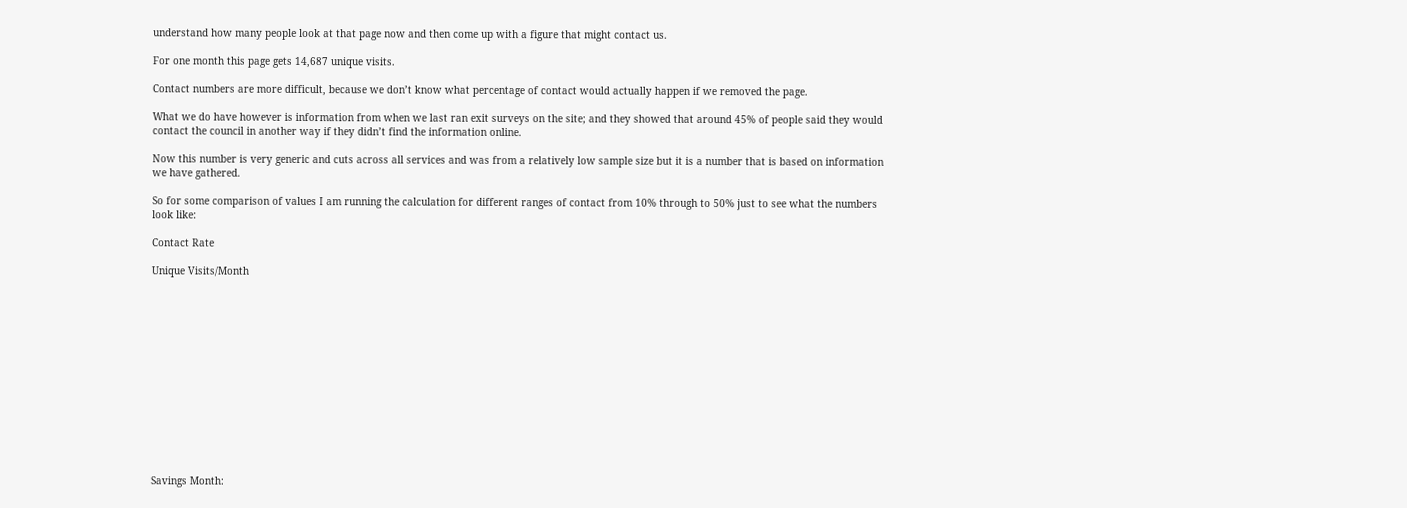understand how many people look at that page now and then come up with a figure that might contact us.

For one month this page gets 14,687 unique visits.

Contact numbers are more difficult, because we don’t know what percentage of contact would actually happen if we removed the page.

What we do have however is information from when we last ran exit surveys on the site; and they showed that around 45% of people said they would contact the council in another way if they didn’t find the information online.

Now this number is very generic and cuts across all services and was from a relatively low sample size but it is a number that is based on information we have gathered.

So for some comparison of values I am running the calculation for different ranges of contact from 10% through to 50% just to see what the numbers look like:

Contact Rate

Unique Visits/Month














Savings Month: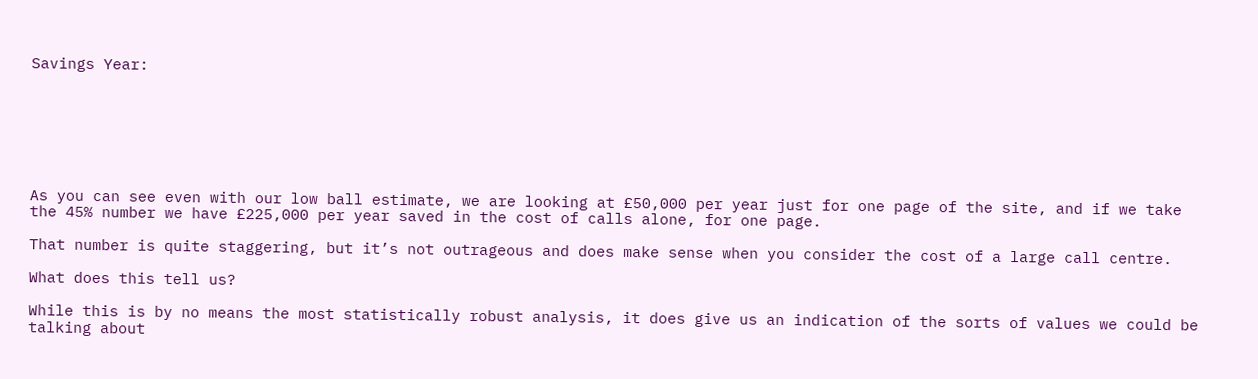Savings Year:







As you can see even with our low ball estimate, we are looking at £50,000 per year just for one page of the site, and if we take the 45% number we have £225,000 per year saved in the cost of calls alone, for one page.

That number is quite staggering, but it’s not outrageous and does make sense when you consider the cost of a large call centre.

What does this tell us?

While this is by no means the most statistically robust analysis, it does give us an indication of the sorts of values we could be talking about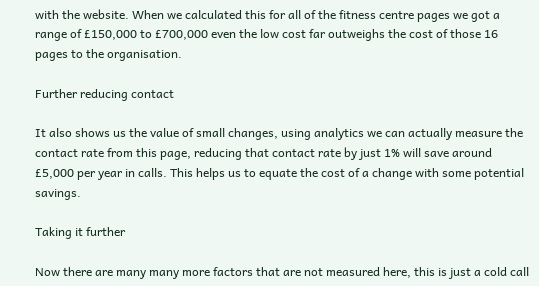with the website. When we calculated this for all of the fitness centre pages we got a range of £150,000 to £700,000 even the low cost far outweighs the cost of those 16 pages to the organisation.

Further reducing contact

It also shows us the value of small changes, using analytics we can actually measure the contact rate from this page, reducing that contact rate by just 1% will save around £5,000 per year in calls. This helps us to equate the cost of a change with some potential savings.

Taking it further

Now there are many many more factors that are not measured here, this is just a cold call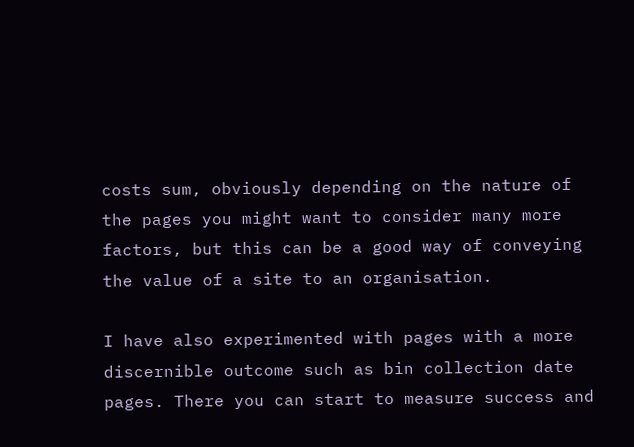costs sum, obviously depending on the nature of the pages you might want to consider many more factors, but this can be a good way of conveying the value of a site to an organisation.

I have also experimented with pages with a more discernible outcome such as bin collection date pages. There you can start to measure success and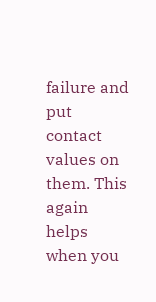failure and put contact values on them. This again helps when you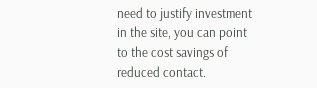need to justify investment in the site, you can point to the cost savings of reduced contact.